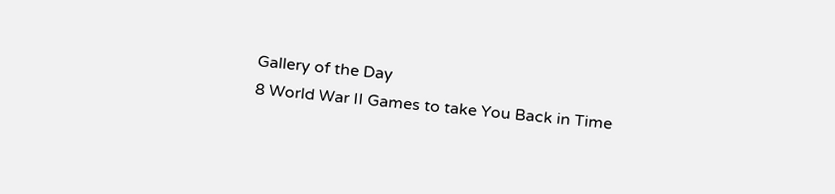Gallery of the Day
8 World War II Games to take You Back in Time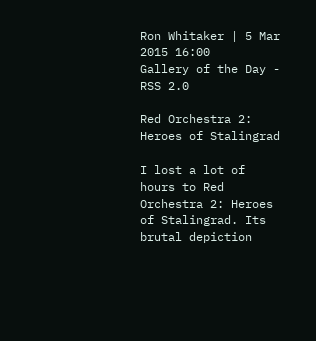Ron Whitaker | 5 Mar 2015 16:00
Gallery of the Day - RSS 2.0

Red Orchestra 2: Heroes of Stalingrad

I lost a lot of hours to Red Orchestra 2: Heroes of Stalingrad. Its brutal depiction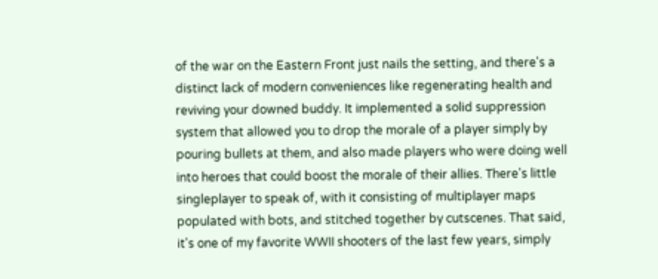of the war on the Eastern Front just nails the setting, and there's a distinct lack of modern conveniences like regenerating health and reviving your downed buddy. It implemented a solid suppression system that allowed you to drop the morale of a player simply by pouring bullets at them, and also made players who were doing well into heroes that could boost the morale of their allies. There's little singleplayer to speak of, with it consisting of multiplayer maps populated with bots, and stitched together by cutscenes. That said, it's one of my favorite WWII shooters of the last few years, simply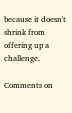because it doesn't shrink from offering up a challenge.

Comments on